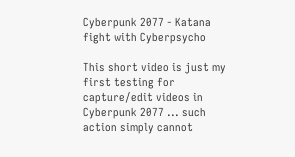Cyberpunk 2077 - Katana fight with Cyberpsycho

This short video is just my first testing for capture/edit videos in Cyberpunk 2077 ... such action simply cannot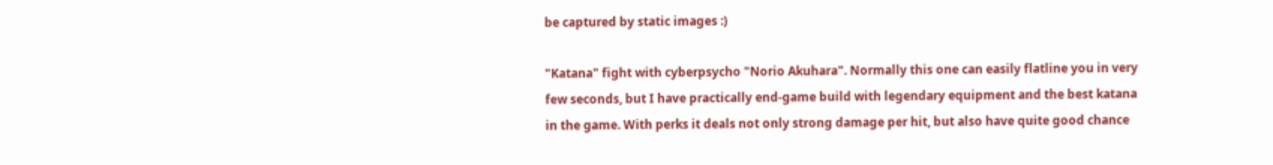be captured by static images :)

"Katana" fight with cyberpsycho "Norio Akuhara". Normally this one can easily flatline you in very few seconds, but I have practically end-game build with legendary equipment and the best katana in the game. With perks it deals not only strong damage per hit, but also have quite good chance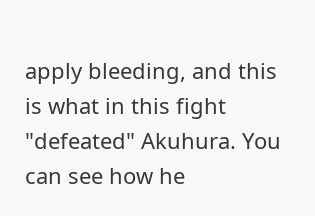apply bleeding, and this is what in this fight "defeated" Akuhura. You can see how he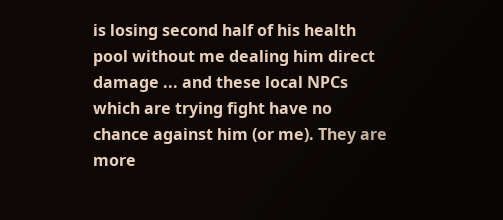is losing second half of his health pool without me dealing him direct damage ... and these local NPCs which are trying fight have no chance against him (or me). They are more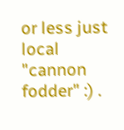or less just local "cannon fodder" :) .